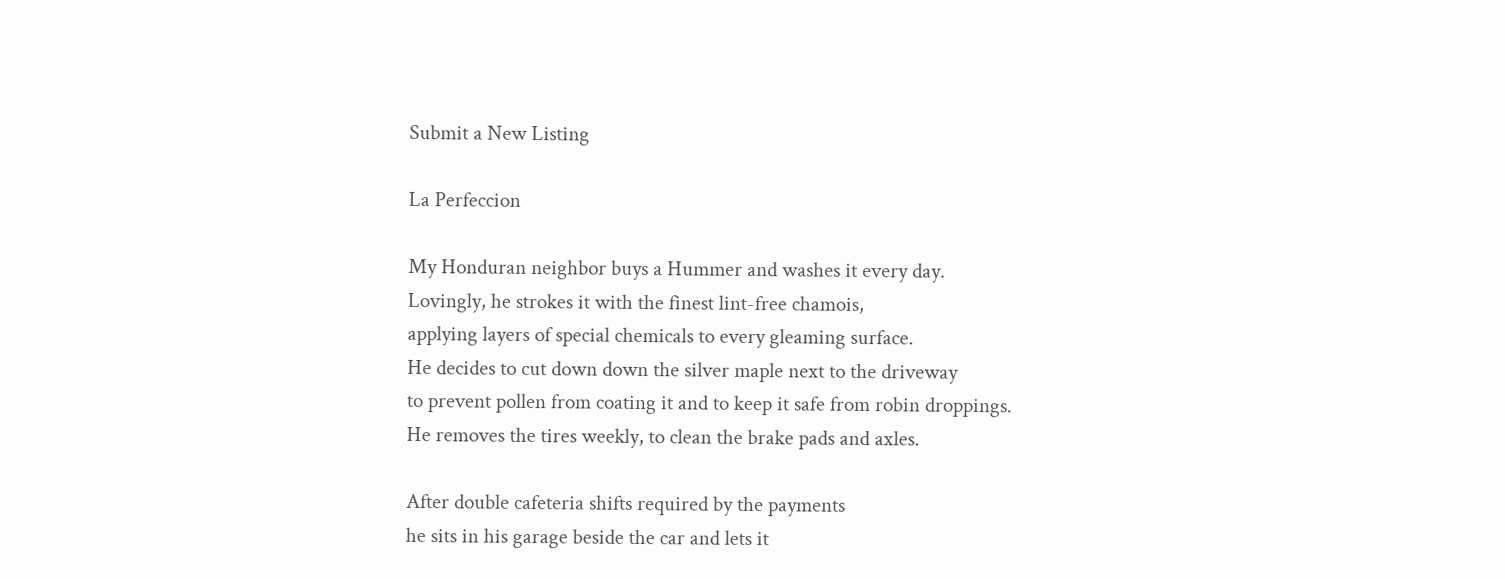Submit a New Listing

La Perfeccion

My Honduran neighbor buys a Hummer and washes it every day.
Lovingly, he strokes it with the finest lint-free chamois,
applying layers of special chemicals to every gleaming surface.
He decides to cut down down the silver maple next to the driveway
to prevent pollen from coating it and to keep it safe from robin droppings.
He removes the tires weekly, to clean the brake pads and axles.

After double cafeteria shifts required by the payments
he sits in his garage beside the car and lets it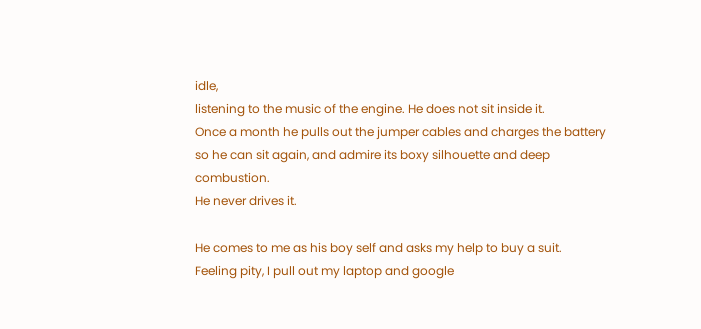idle,
listening to the music of the engine. He does not sit inside it.
Once a month he pulls out the jumper cables and charges the battery
so he can sit again, and admire its boxy silhouette and deep combustion.
He never drives it.

He comes to me as his boy self and asks my help to buy a suit.
Feeling pity, I pull out my laptop and google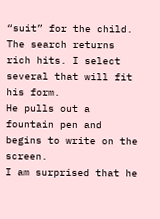“suit” for the child.
The search returns rich hits. I select several that will fit his form.
He pulls out a fountain pen and begins to write on the screen.
I am surprised that he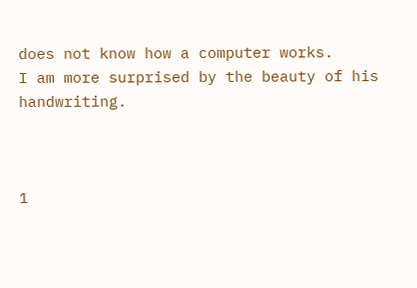does not know how a computer works.
I am more surprised by the beauty of his handwriting.



1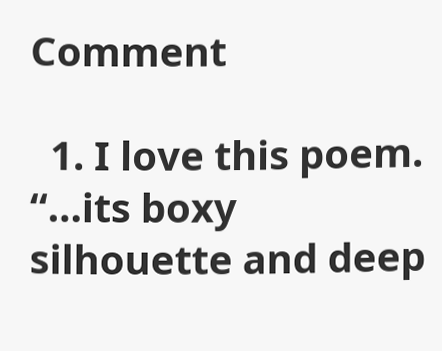Comment

  1. I love this poem. “…its boxy silhouette and deep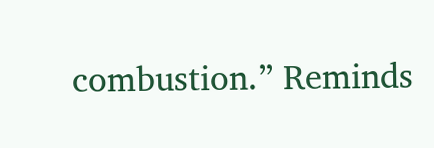combustion.” Reminds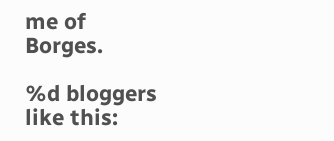me of Borges.

%d bloggers like this: